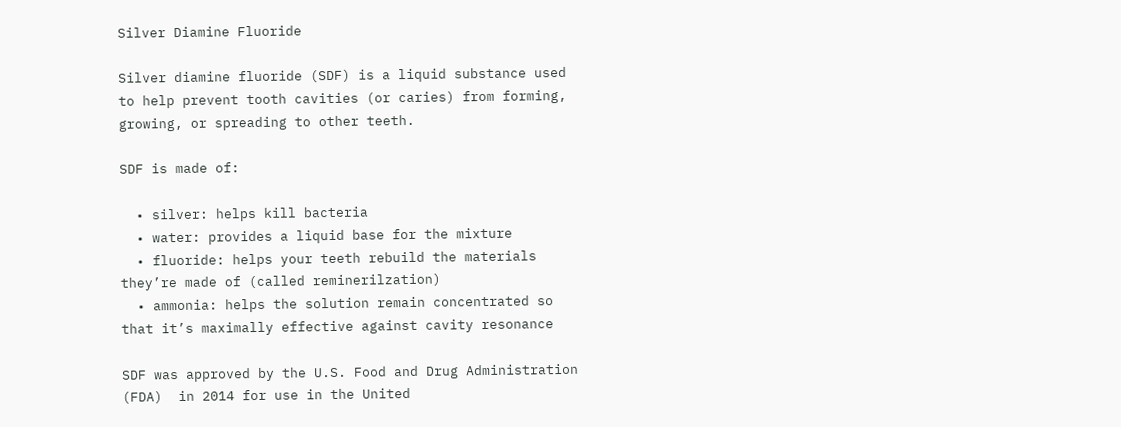Silver Diamine Fluoride

Silver diamine fluoride (SDF) is a liquid substance used to help prevent tooth cavities (or caries) from forming, growing, or spreading to other teeth.

SDF is made of:

  • silver: helps kill bacteria
  • water: provides a liquid base for the mixture
  • fluoride: helps your teeth rebuild the materials they’re made of (called reminerilzation)
  • ammonia: helps the solution remain concentrated so that it’s maximally effective against cavity resonance

SDF was approved by the U.S. Food and Drug Administration (FDA)  in 2014 for use in the United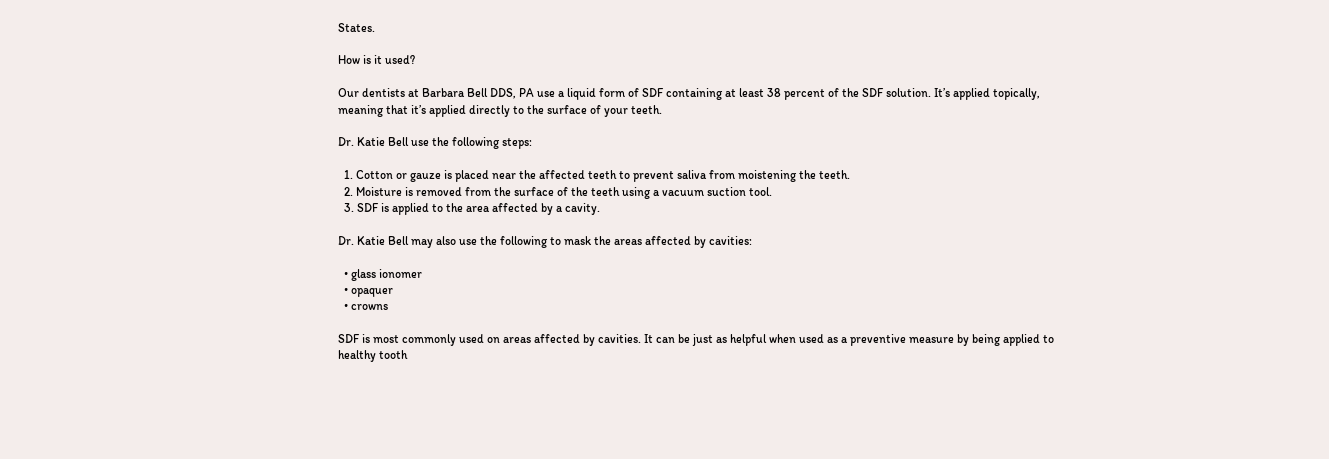States.

How is it used?

Our dentists at Barbara Bell DDS, PA use a liquid form of SDF containing at least 38 percent of the SDF solution. It’s applied topically, meaning that it’s applied directly to the surface of your teeth.

Dr. Katie Bell use the following steps:

  1. Cotton or gauze is placed near the affected teeth to prevent saliva from moistening the teeth.
  2. Moisture is removed from the surface of the teeth using a vacuum suction tool.
  3. SDF is applied to the area affected by a cavity.

Dr. Katie Bell may also use the following to mask the areas affected by cavities:

  • glass ionomer
  • opaquer
  • crowns

SDF is most commonly used on areas affected by cavities. It can be just as helpful when used as a preventive measure by being applied to healthy tooth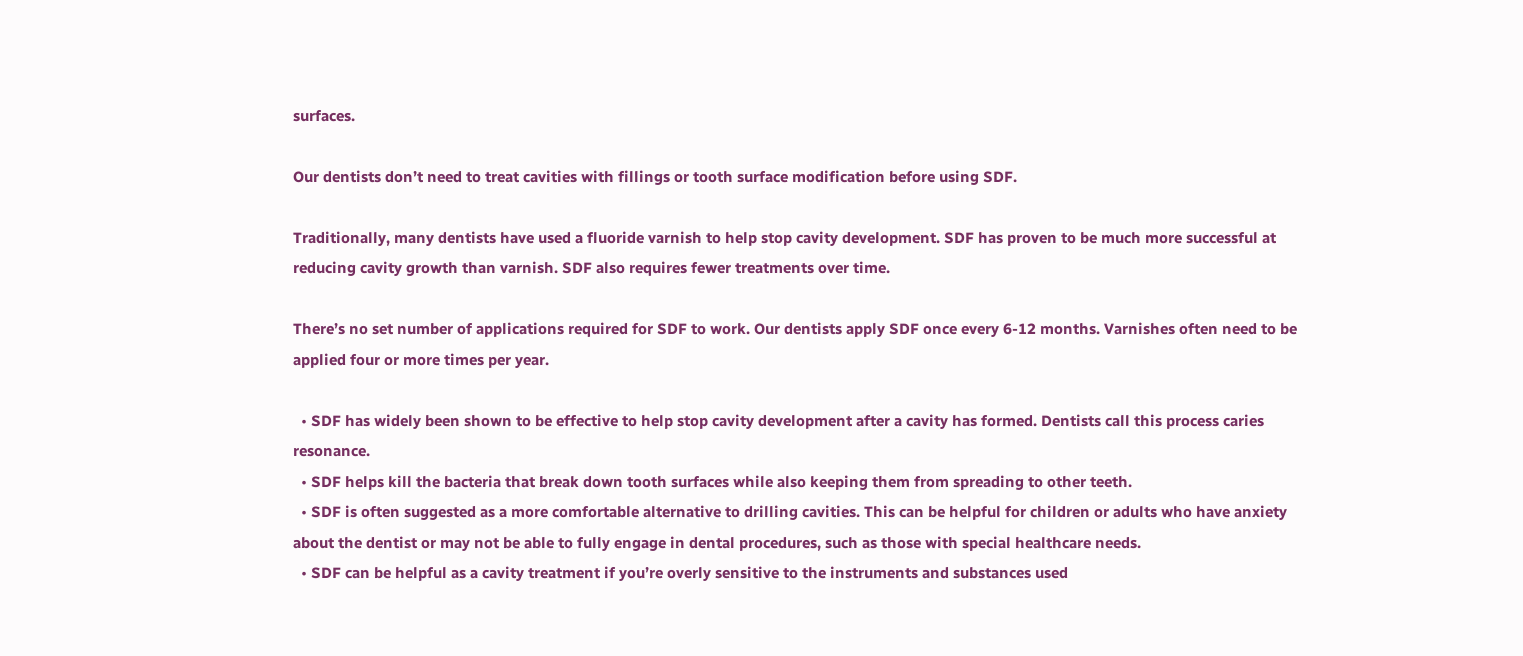surfaces.

Our dentists don’t need to treat cavities with fillings or tooth surface modification before using SDF.

Traditionally, many dentists have used a fluoride varnish to help stop cavity development. SDF has proven to be much more successful at reducing cavity growth than varnish. SDF also requires fewer treatments over time.

There’s no set number of applications required for SDF to work. Our dentists apply SDF once every 6-12 months. Varnishes often need to be applied four or more times per year.

  • SDF has widely been shown to be effective to help stop cavity development after a cavity has formed. Dentists call this process caries resonance.
  • SDF helps kill the bacteria that break down tooth surfaces while also keeping them from spreading to other teeth.
  • SDF is often suggested as a more comfortable alternative to drilling cavities. This can be helpful for children or adults who have anxiety about the dentist or may not be able to fully engage in dental procedures, such as those with special healthcare needs.
  • SDF can be helpful as a cavity treatment if you’re overly sensitive to the instruments and substances used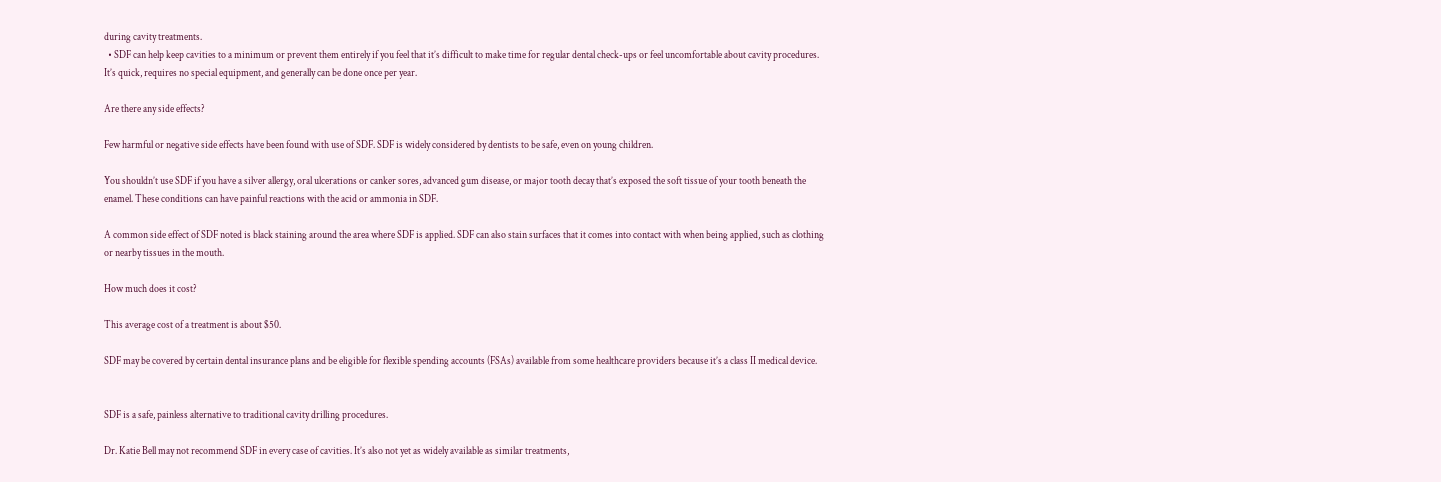during cavity treatments.
  • SDF can help keep cavities to a minimum or prevent them entirely if you feel that it’s difficult to make time for regular dental check-ups or feel uncomfortable about cavity procedures. It’s quick, requires no special equipment, and generally can be done once per year.

Are there any side effects?

Few harmful or negative side effects have been found with use of SDF. SDF is widely considered by dentists to be safe, even on young children.

You shouldn’t use SDF if you have a silver allergy, oral ulcerations or canker sores, advanced gum disease, or major tooth decay that’s exposed the soft tissue of your tooth beneath the enamel. These conditions can have painful reactions with the acid or ammonia in SDF.

A common side effect of SDF noted is black staining around the area where SDF is applied. SDF can also stain surfaces that it comes into contact with when being applied, such as clothing or nearby tissues in the mouth.

How much does it cost?

This average cost of a treatment is about $50.

SDF may be covered by certain dental insurance plans and be eligible for flexible spending accounts (FSAs) available from some healthcare providers because it’s a class II medical device.


SDF is a safe, painless alternative to traditional cavity drilling procedures.

Dr. Katie Bell may not recommend SDF in every case of cavities. It’s also not yet as widely available as similar treatments,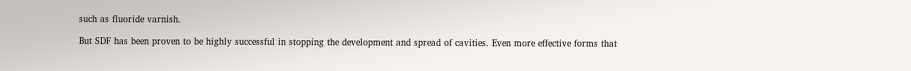such as fluoride varnish.

But SDF has been proven to be highly successful in stopping the development and spread of cavities. Even more effective forms that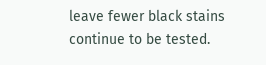leave fewer black stains continue to be tested.